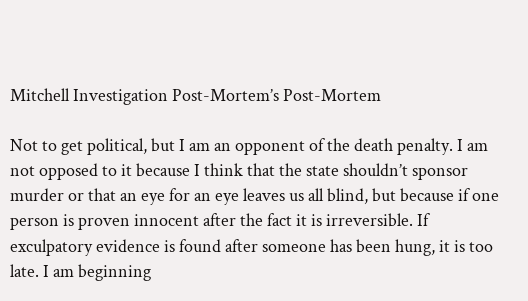Mitchell Investigation Post-Mortem’s Post-Mortem

Not to get political, but I am an opponent of the death penalty. I am not opposed to it because I think that the state shouldn’t sponsor murder or that an eye for an eye leaves us all blind, but because if one person is proven innocent after the fact it is irreversible. If exculpatory evidence is found after someone has been hung, it is too late. I am beginning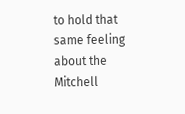to hold that same feeling about the Mitchell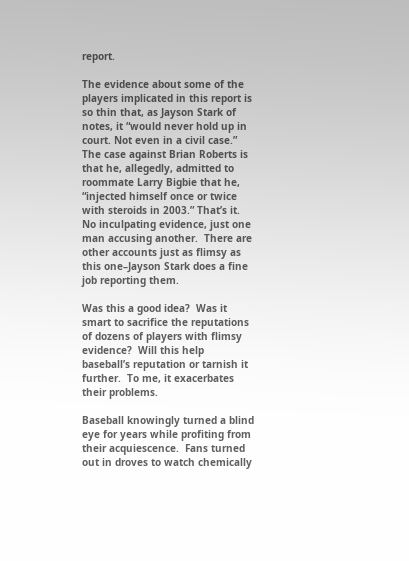report.

The evidence about some of the players implicated in this report is so thin that, as Jayson Stark of notes, it “would never hold up in court. Not even in a civil case.” The case against Brian Roberts is that he, allegedly, admitted to roommate Larry Bigbie that he, “injected himself once or twice with steroids in 2003.” That’s it. No inculpating evidence, just one man accusing another.  There are other accounts just as flimsy as this one–Jayson Stark does a fine job reporting them.

Was this a good idea?  Was it smart to sacrifice the reputations of dozens of players with flimsy evidence?  Will this help baseball’s reputation or tarnish it further.  To me, it exacerbates their problems.

Baseball knowingly turned a blind eye for years while profiting from their acquiescence.  Fans turned out in droves to watch chemically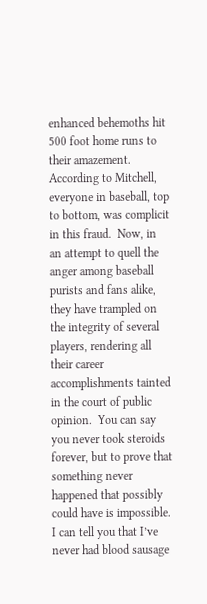enhanced behemoths hit 500 foot home runs to their amazement.  According to Mitchell, everyone in baseball, top to bottom, was complicit in this fraud.  Now, in an attempt to quell the anger among baseball purists and fans alike, they have trampled on the integrity of several players, rendering all their career accomplishments tainted in the court of public opinion.  You can say you never took steroids forever, but to prove that something never happened that possibly could have is impossible.  I can tell you that I’ve never had blood sausage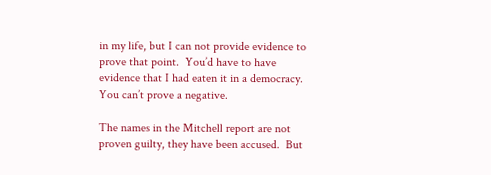in my life, but I can not provide evidence to prove that point.  You’d have to have evidence that I had eaten it in a democracy.  You can’t prove a negative.

The names in the Mitchell report are not proven guilty, they have been accused.  But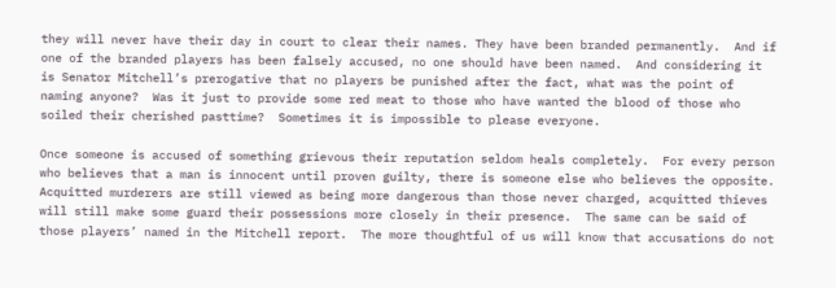they will never have their day in court to clear their names. They have been branded permanently.  And if one of the branded players has been falsely accused, no one should have been named.  And considering it is Senator Mitchell’s prerogative that no players be punished after the fact, what was the point of naming anyone?  Was it just to provide some red meat to those who have wanted the blood of those who soiled their cherished pasttime?  Sometimes it is impossible to please everyone.

Once someone is accused of something grievous their reputation seldom heals completely.  For every person who believes that a man is innocent until proven guilty, there is someone else who believes the opposite.  Acquitted murderers are still viewed as being more dangerous than those never charged, acquitted thieves will still make some guard their possessions more closely in their presence.  The same can be said of those players’ named in the Mitchell report.  The more thoughtful of us will know that accusations do not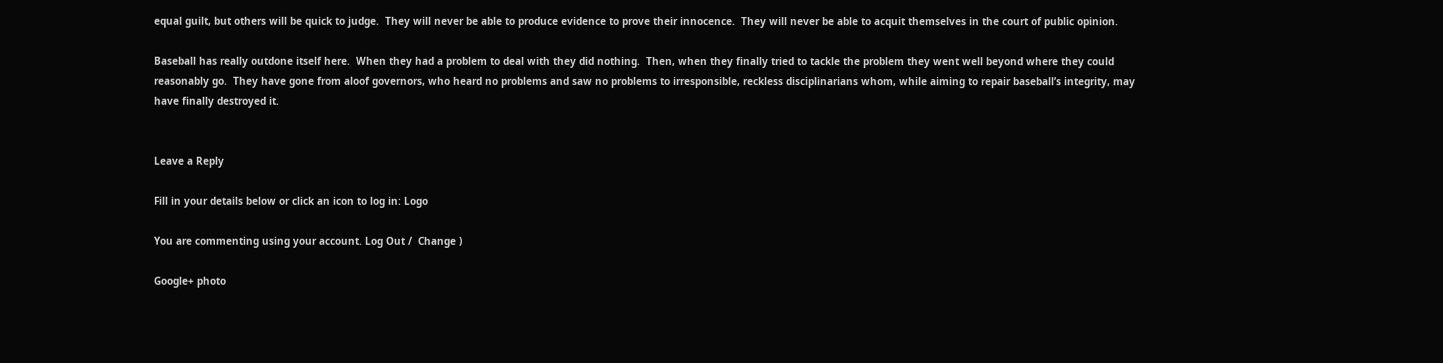equal guilt, but others will be quick to judge.  They will never be able to produce evidence to prove their innocence.  They will never be able to acquit themselves in the court of public opinion.

Baseball has really outdone itself here.  When they had a problem to deal with they did nothing.  Then, when they finally tried to tackle the problem they went well beyond where they could reasonably go.  They have gone from aloof governors, who heard no problems and saw no problems to irresponsible, reckless disciplinarians whom, while aiming to repair baseball’s integrity, may have finally destroyed it.


Leave a Reply

Fill in your details below or click an icon to log in: Logo

You are commenting using your account. Log Out /  Change )

Google+ photo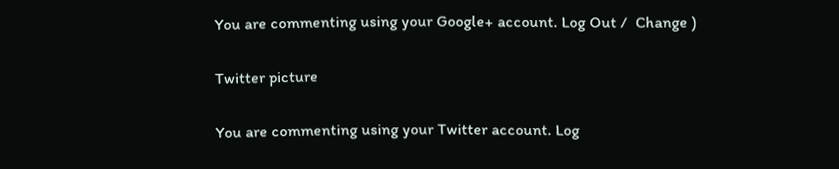You are commenting using your Google+ account. Log Out /  Change )

Twitter picture

You are commenting using your Twitter account. Log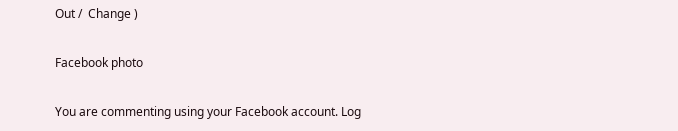Out /  Change )

Facebook photo

You are commenting using your Facebook account. Log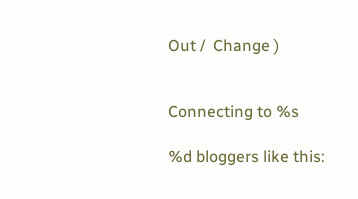Out /  Change )


Connecting to %s

%d bloggers like this: